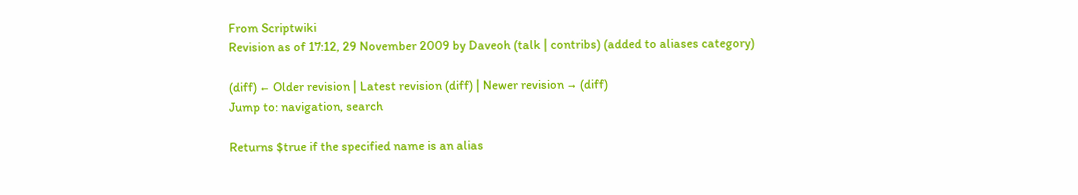From Scriptwiki
Revision as of 17:12, 29 November 2009 by Daveoh (talk | contribs) (added to aliases category)

(diff) ← Older revision | Latest revision (diff) | Newer revision → (diff)
Jump to: navigation, search

Returns $true if the specified name is an alias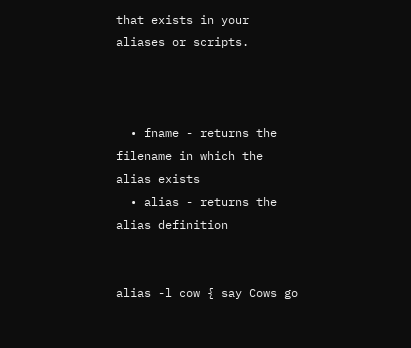that exists in your aliases or scripts.



  • fname - returns the filename in which the alias exists
  • alias - returns the alias definition


alias -l cow { say Cows go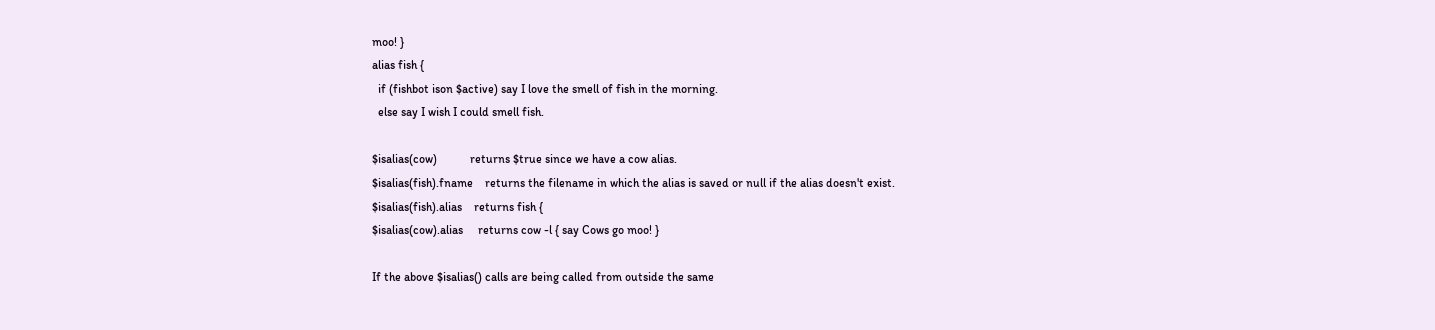moo! }
alias fish {
  if (fishbot ison $active) say I love the smell of fish in the morning.
  else say I wish I could smell fish.

$isalias(cow)           returns $true since we have a cow alias.
$isalias(fish).fname    returns the filename in which the alias is saved or null if the alias doesn't exist.
$isalias(fish).alias    returns fish {
$isalias(cow).alias     returns cow -l { say Cows go moo! }

If the above $isalias() calls are being called from outside the same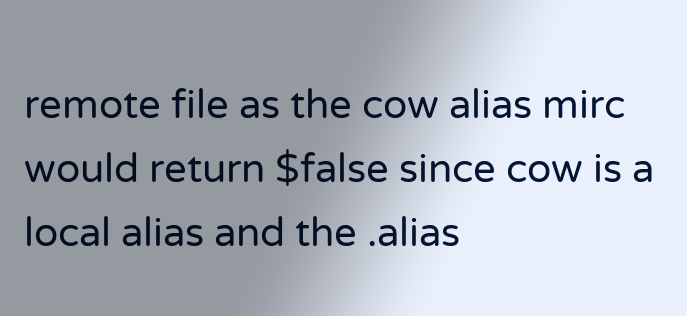remote file as the cow alias mirc would return $false since cow is a local alias and the .alias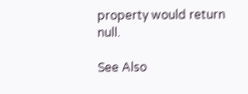property would return null.

See Also